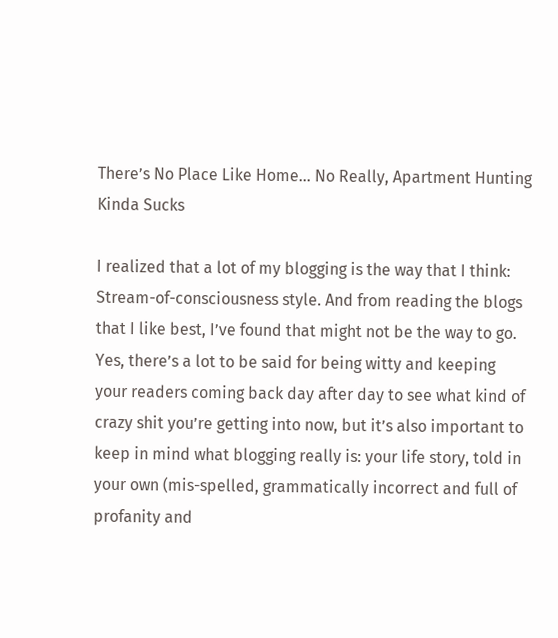There’s No Place Like Home… No Really, Apartment Hunting Kinda Sucks

I realized that a lot of my blogging is the way that I think: Stream-of-consciousness style. And from reading the blogs that I like best, I’ve found that might not be the way to go. Yes, there’s a lot to be said for being witty and keeping your readers coming back day after day to see what kind of crazy shit you’re getting into now, but it’s also important to keep in mind what blogging really is: your life story, told in your own (mis-spelled, grammatically incorrect and full of profanity and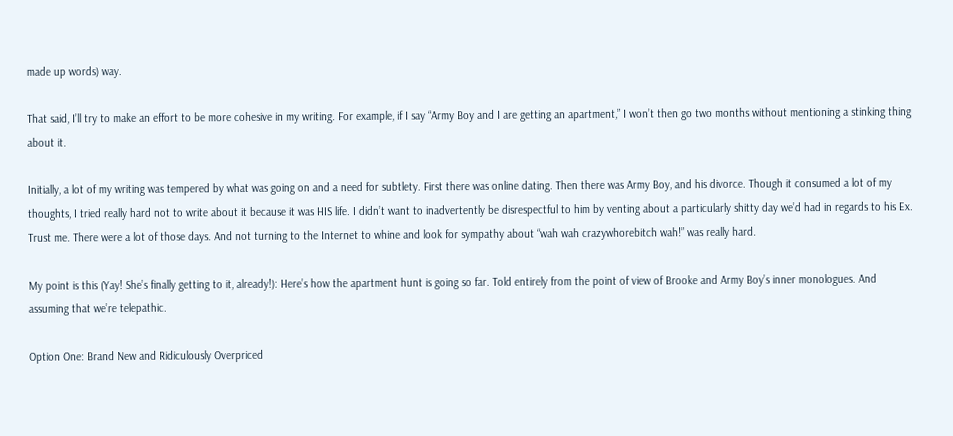made up words) way.

That said, I’ll try to make an effort to be more cohesive in my writing. For example, if I say “Army Boy and I are getting an apartment,” I won’t then go two months without mentioning a stinking thing about it.

Initially, a lot of my writing was tempered by what was going on and a need for subtlety. First there was online dating. Then there was Army Boy, and his divorce. Though it consumed a lot of my thoughts, I tried really hard not to write about it because it was HIS life. I didn’t want to inadvertently be disrespectful to him by venting about a particularly shitty day we’d had in regards to his Ex. Trust me. There were a lot of those days. And not turning to the Internet to whine and look for sympathy about “wah wah crazywhorebitch wah!” was really hard.

My point is this (Yay! She’s finally getting to it, already!): Here’s how the apartment hunt is going so far. Told entirely from the point of view of Brooke and Army Boy’s inner monologues. And assuming that we’re telepathic.

Option One: Brand New and Ridiculously Overpriced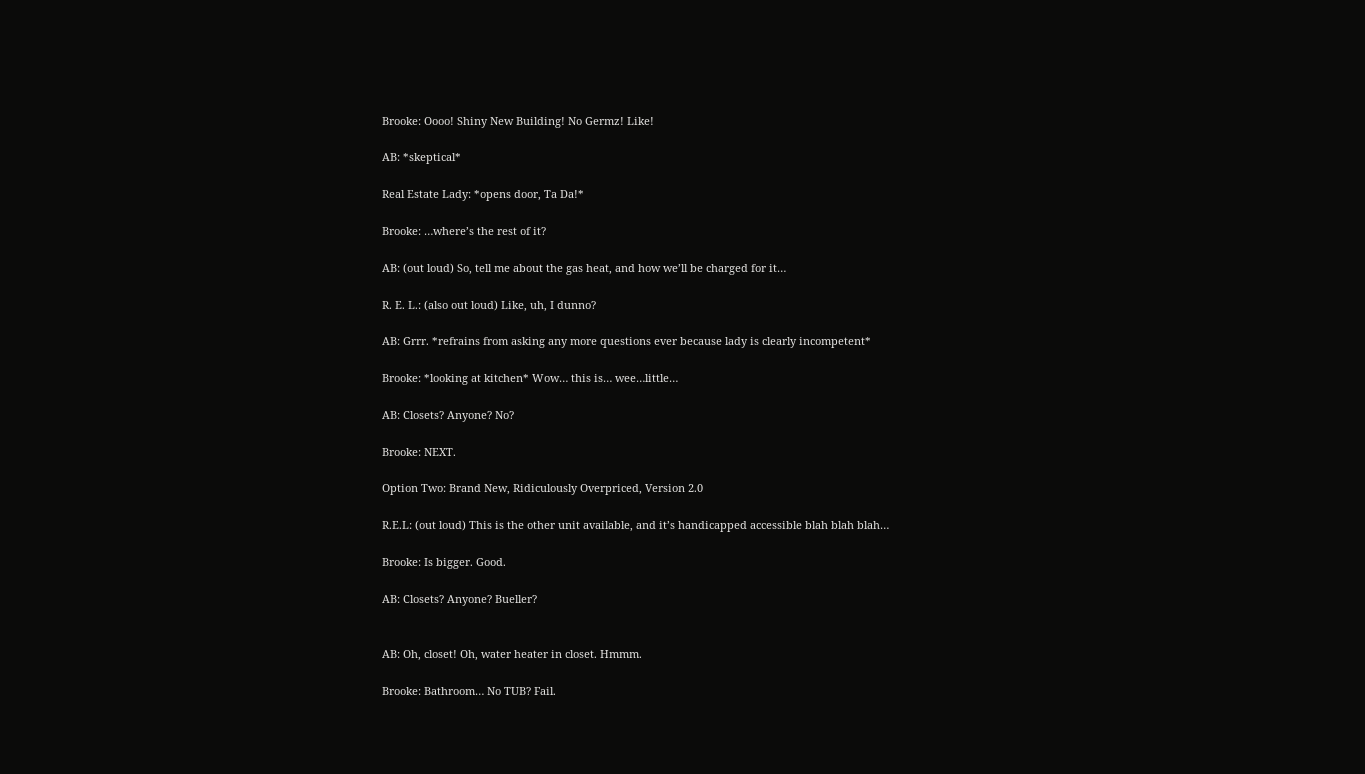Brooke: Oooo! Shiny New Building! No Germz! Like!

AB: *skeptical*

Real Estate Lady: *opens door, Ta Da!*

Brooke: …where’s the rest of it?

AB: (out loud) So, tell me about the gas heat, and how we’ll be charged for it…

R. E. L.: (also out loud) Like, uh, I dunno?

AB: Grrr. *refrains from asking any more questions ever because lady is clearly incompetent*

Brooke: *looking at kitchen* Wow… this is… wee…little…

AB: Closets? Anyone? No?

Brooke: NEXT.

Option Two: Brand New, Ridiculously Overpriced, Version 2.0

R.E.L: (out loud) This is the other unit available, and it’s handicapped accessible blah blah blah…

Brooke: Is bigger. Good.

AB: Closets? Anyone? Bueller?


AB: Oh, closet! Oh, water heater in closet. Hmmm.

Brooke: Bathroom… No TUB? Fail.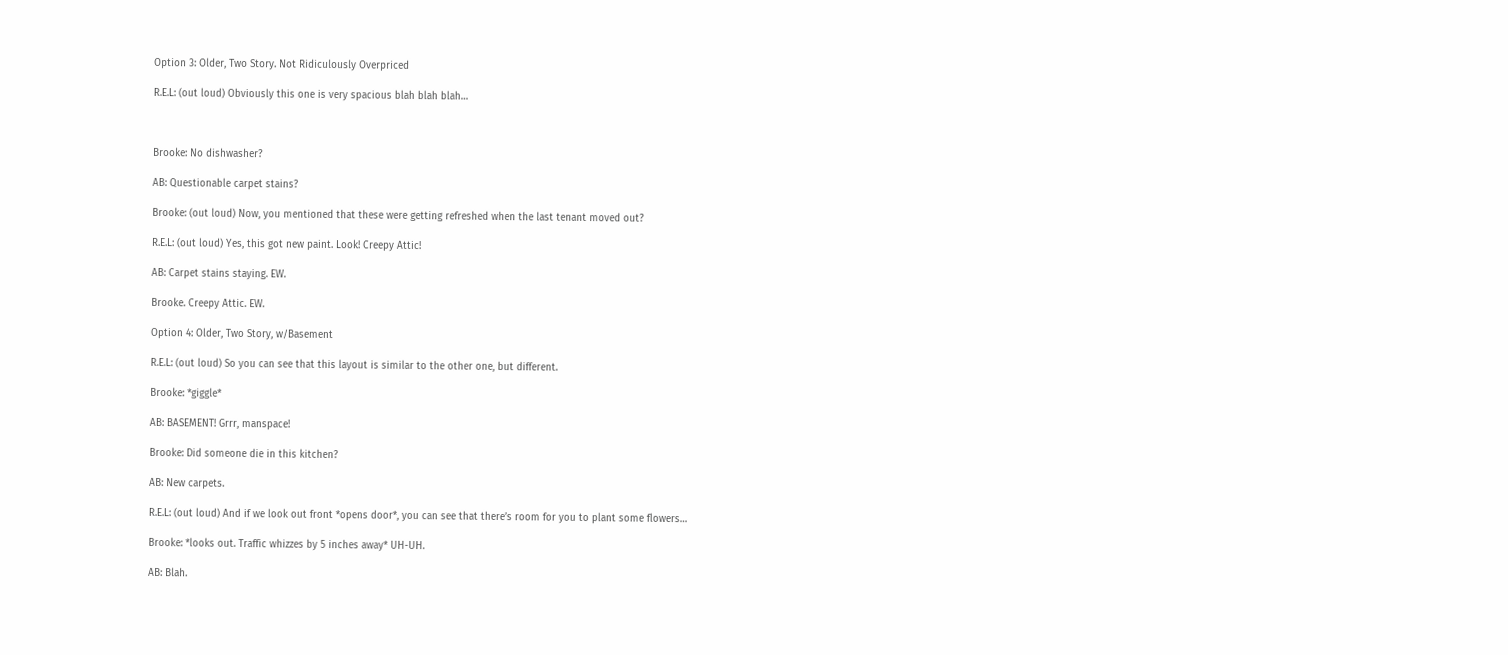Option 3: Older, Two Story. Not Ridiculously Overpriced

R.E.L: (out loud) Obviously this one is very spacious blah blah blah…



Brooke: No dishwasher?

AB: Questionable carpet stains?

Brooke: (out loud) Now, you mentioned that these were getting refreshed when the last tenant moved out?

R.E.L: (out loud) Yes, this got new paint. Look! Creepy Attic!

AB: Carpet stains staying. EW.

Brooke. Creepy Attic. EW.

Option 4: Older, Two Story, w/Basement

R.E.L: (out loud) So you can see that this layout is similar to the other one, but different.

Brooke: *giggle*

AB: BASEMENT! Grrr, manspace!

Brooke: Did someone die in this kitchen?

AB: New carpets.

R.E.L: (out loud) And if we look out front *opens door*, you can see that there’s room for you to plant some flowers…

Brooke: *looks out. Traffic whizzes by 5 inches away* UH-UH.

AB: Blah.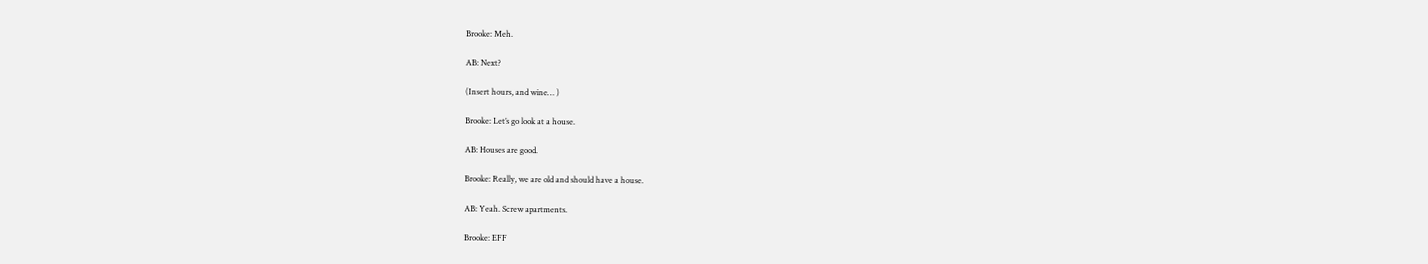Brooke: Meh.

AB: Next?

(Insert hours, and wine… )

Brooke: Let’s go look at a house.

AB: Houses are good.

Brooke: Really, we are old and should have a house.

AB: Yeah. Screw apartments.

Brooke: EFF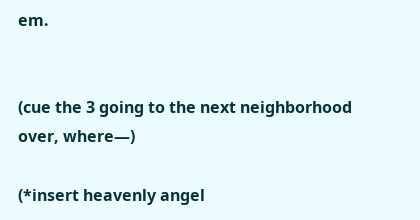em.


(cue the 3 going to the next neighborhood over, where—)

(*insert heavenly angel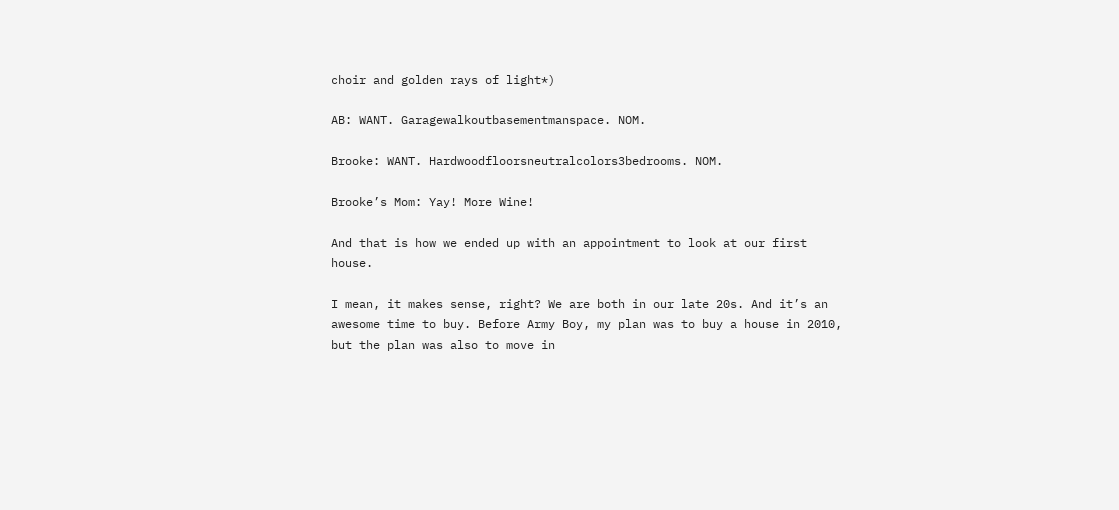choir and golden rays of light*)

AB: WANT. Garagewalkoutbasementmanspace. NOM.

Brooke: WANT. Hardwoodfloorsneutralcolors3bedrooms. NOM.

Brooke’s Mom: Yay! More Wine!

And that is how we ended up with an appointment to look at our first house.

I mean, it makes sense, right? We are both in our late 20s. And it’s an awesome time to buy. Before Army Boy, my plan was to buy a house in 2010, but the plan was also to move in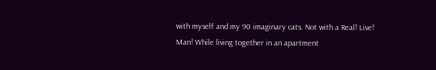with myself and my 90 imaginary cats. Not with a Real! Live! Man! While living together in an apartment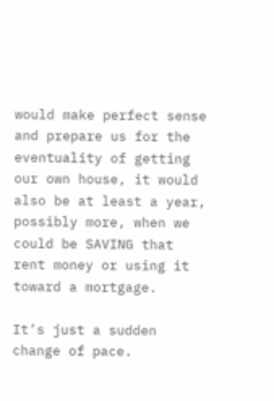would make perfect sense and prepare us for the eventuality of getting our own house, it would also be at least a year, possibly more, when we could be SAVING that rent money or using it toward a mortgage.

It’s just a sudden change of pace.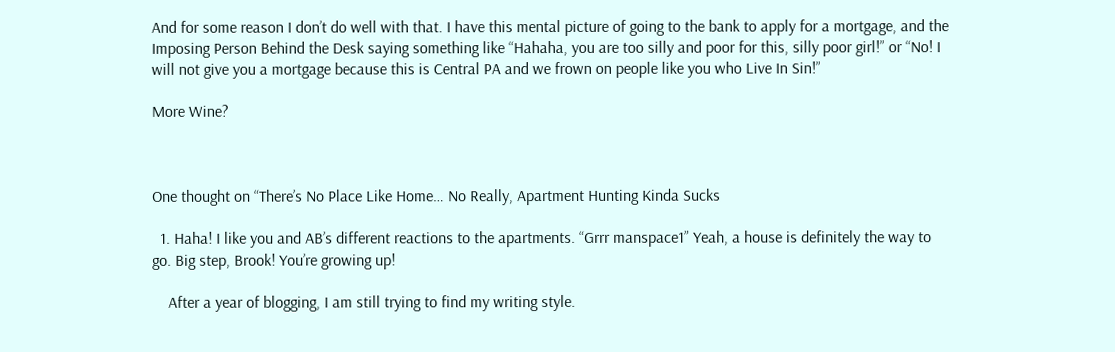And for some reason I don’t do well with that. I have this mental picture of going to the bank to apply for a mortgage, and the Imposing Person Behind the Desk saying something like “Hahaha, you are too silly and poor for this, silly poor girl!” or “No! I will not give you a mortgage because this is Central PA and we frown on people like you who Live In Sin!”

More Wine?



One thought on “There’s No Place Like Home… No Really, Apartment Hunting Kinda Sucks

  1. Haha! I like you and AB’s different reactions to the apartments. “Grrr manspace1” Yeah, a house is definitely the way to go. Big step, Brook! You’re growing up!

    After a year of blogging, I am still trying to find my writing style.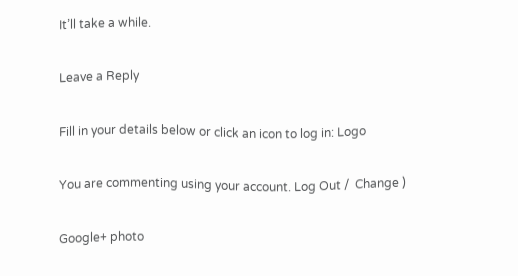It’ll take a while.

Leave a Reply

Fill in your details below or click an icon to log in: Logo

You are commenting using your account. Log Out /  Change )

Google+ photo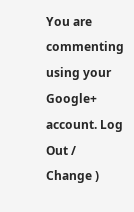You are commenting using your Google+ account. Log Out /  Change )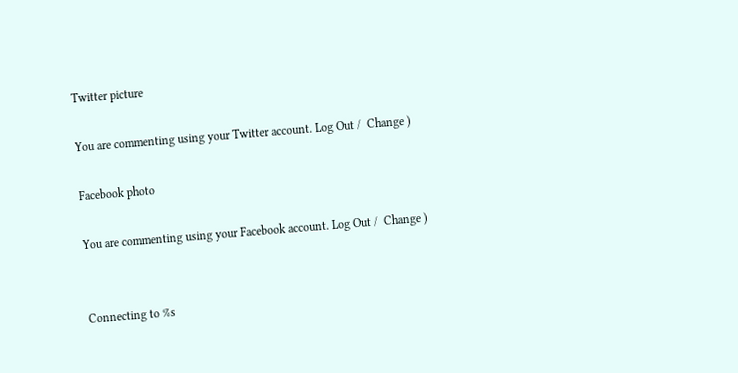Twitter picture

You are commenting using your Twitter account. Log Out /  Change )

Facebook photo

You are commenting using your Facebook account. Log Out /  Change )


Connecting to %s